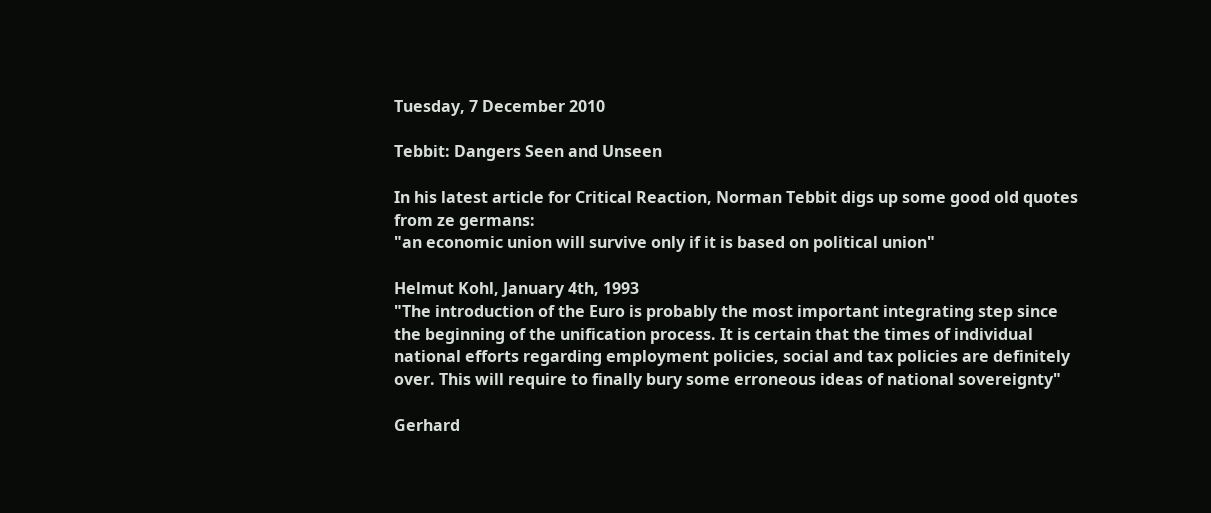Tuesday, 7 December 2010

Tebbit: Dangers Seen and Unseen

In his latest article for Critical Reaction, Norman Tebbit digs up some good old quotes from ze germans:
"an economic union will survive only if it is based on political union"

Helmut Kohl, January 4th, 1993
"The introduction of the Euro is probably the most important integrating step since the beginning of the unification process. It is certain that the times of individual national efforts regarding employment policies, social and tax policies are definitely over. This will require to finally bury some erroneous ideas of national sovereignty"

Gerhard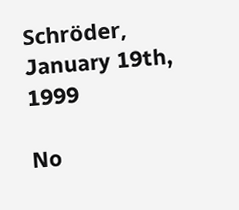Schröder, January 19th, 1999

No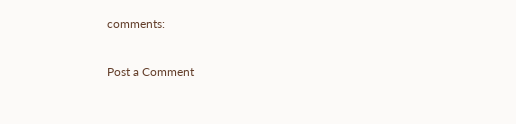comments:

Post a Comment